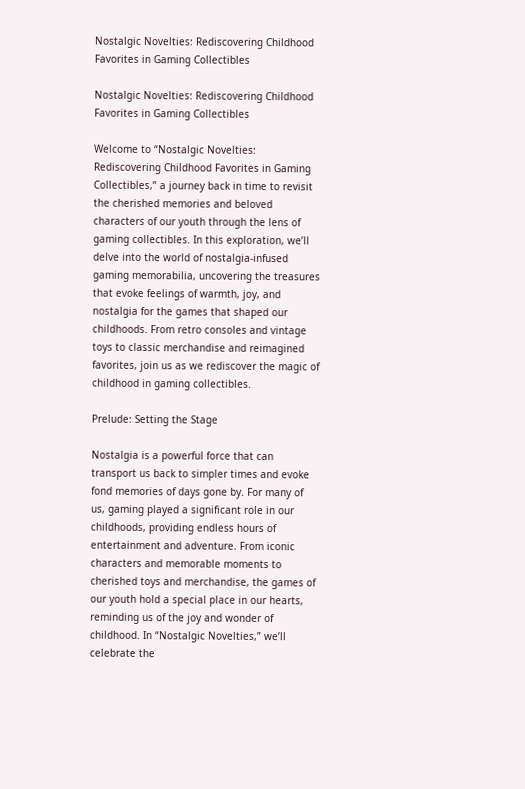Nostalgic Novelties: Rediscovering Childhood Favorites in Gaming Collectibles

Nostalgic Novelties: Rediscovering Childhood Favorites in Gaming Collectibles

Welcome to “Nostalgic Novelties: Rediscovering Childhood Favorites in Gaming Collectibles,” a journey back in time to revisit the cherished memories and beloved characters of our youth through the lens of gaming collectibles. In this exploration, we’ll delve into the world of nostalgia-infused gaming memorabilia, uncovering the treasures that evoke feelings of warmth, joy, and nostalgia for the games that shaped our childhoods. From retro consoles and vintage toys to classic merchandise and reimagined favorites, join us as we rediscover the magic of childhood in gaming collectibles.

Prelude: Setting the Stage

Nostalgia is a powerful force that can transport us back to simpler times and evoke fond memories of days gone by. For many of us, gaming played a significant role in our childhoods, providing endless hours of entertainment and adventure. From iconic characters and memorable moments to cherished toys and merchandise, the games of our youth hold a special place in our hearts, reminding us of the joy and wonder of childhood. In “Nostalgic Novelties,” we’ll celebrate the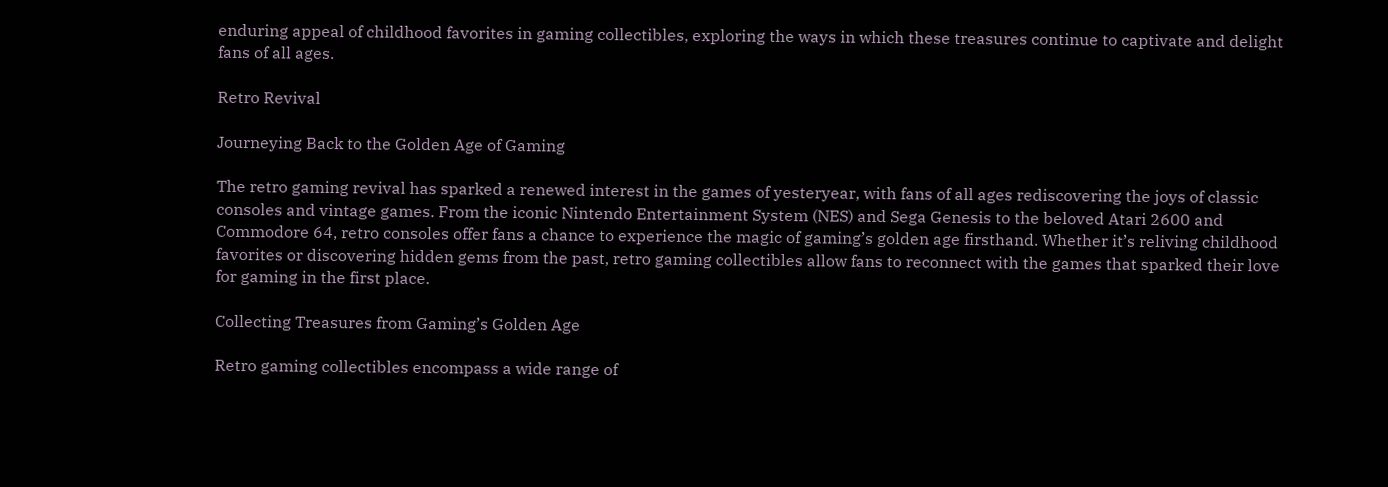enduring appeal of childhood favorites in gaming collectibles, exploring the ways in which these treasures continue to captivate and delight fans of all ages.

Retro Revival

Journeying Back to the Golden Age of Gaming

The retro gaming revival has sparked a renewed interest in the games of yesteryear, with fans of all ages rediscovering the joys of classic consoles and vintage games. From the iconic Nintendo Entertainment System (NES) and Sega Genesis to the beloved Atari 2600 and Commodore 64, retro consoles offer fans a chance to experience the magic of gaming’s golden age firsthand. Whether it’s reliving childhood favorites or discovering hidden gems from the past, retro gaming collectibles allow fans to reconnect with the games that sparked their love for gaming in the first place.

Collecting Treasures from Gaming’s Golden Age

Retro gaming collectibles encompass a wide range of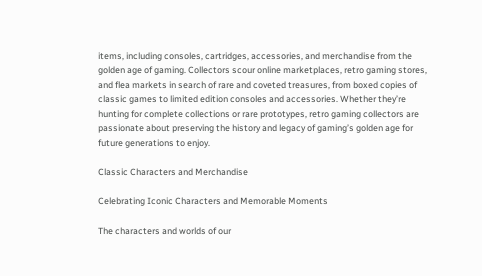items, including consoles, cartridges, accessories, and merchandise from the golden age of gaming. Collectors scour online marketplaces, retro gaming stores, and flea markets in search of rare and coveted treasures, from boxed copies of classic games to limited edition consoles and accessories. Whether they’re hunting for complete collections or rare prototypes, retro gaming collectors are passionate about preserving the history and legacy of gaming’s golden age for future generations to enjoy.

Classic Characters and Merchandise

Celebrating Iconic Characters and Memorable Moments

The characters and worlds of our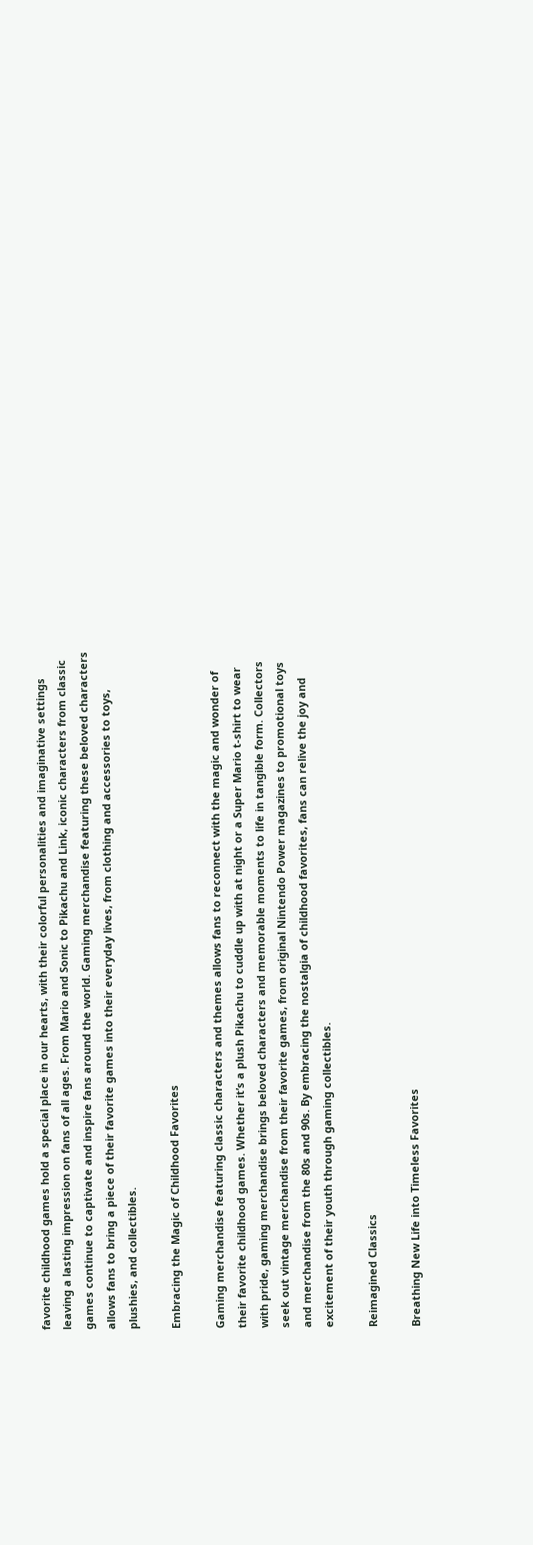favorite childhood games hold a special place in our hearts, with their colorful personalities and imaginative settings leaving a lasting impression on fans of all ages. From Mario and Sonic to Pikachu and Link, iconic characters from classic games continue to captivate and inspire fans around the world. Gaming merchandise featuring these beloved characters allows fans to bring a piece of their favorite games into their everyday lives, from clothing and accessories to toys, plushies, and collectibles.

Embracing the Magic of Childhood Favorites

Gaming merchandise featuring classic characters and themes allows fans to reconnect with the magic and wonder of their favorite childhood games. Whether it’s a plush Pikachu to cuddle up with at night or a Super Mario t-shirt to wear with pride, gaming merchandise brings beloved characters and memorable moments to life in tangible form. Collectors seek out vintage merchandise from their favorite games, from original Nintendo Power magazines to promotional toys and merchandise from the 80s and 90s. By embracing the nostalgia of childhood favorites, fans can relive the joy and excitement of their youth through gaming collectibles.

Reimagined Classics

Breathing New Life into Timeless Favorites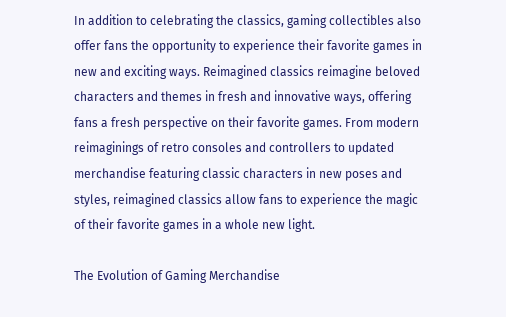In addition to celebrating the classics, gaming collectibles also offer fans the opportunity to experience their favorite games in new and exciting ways. Reimagined classics reimagine beloved characters and themes in fresh and innovative ways, offering fans a fresh perspective on their favorite games. From modern reimaginings of retro consoles and controllers to updated merchandise featuring classic characters in new poses and styles, reimagined classics allow fans to experience the magic of their favorite games in a whole new light.

The Evolution of Gaming Merchandise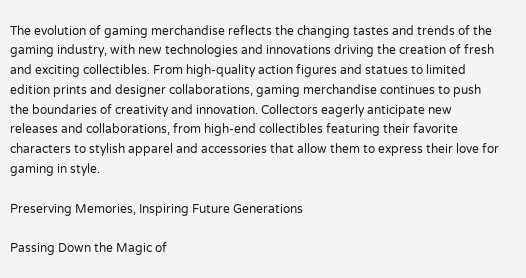The evolution of gaming merchandise reflects the changing tastes and trends of the gaming industry, with new technologies and innovations driving the creation of fresh and exciting collectibles. From high-quality action figures and statues to limited edition prints and designer collaborations, gaming merchandise continues to push the boundaries of creativity and innovation. Collectors eagerly anticipate new releases and collaborations, from high-end collectibles featuring their favorite characters to stylish apparel and accessories that allow them to express their love for gaming in style.

Preserving Memories, Inspiring Future Generations

Passing Down the Magic of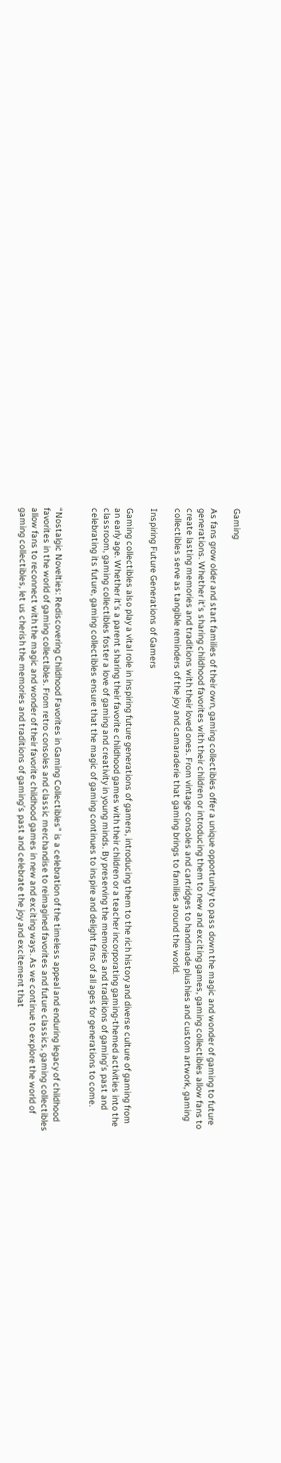Gaming

As fans grow older and start families of their own, gaming collectibles offer a unique opportunity to pass down the magic and wonder of gaming to future generations. Whether it’s sharing childhood favorites with their children or introducing them to new and exciting games, gaming collectibles allow fans to create lasting memories and traditions with their loved ones. From vintage consoles and cartridges to handmade plushies and custom artwork, gaming collectibles serve as tangible reminders of the joy and camaraderie that gaming brings to families around the world.

Inspiring Future Generations of Gamers

Gaming collectibles also play a vital role in inspiring future generations of gamers, introducing them to the rich history and diverse culture of gaming from an early age. Whether it’s a parent sharing their favorite childhood games with their children or a teacher incorporating gaming-themed activities into the classroom, gaming collectibles foster a love of gaming and creativity in young minds. By preserving the memories and traditions of gaming’s past and celebrating its future, gaming collectibles ensure that the magic of gaming continues to inspire and delight fans of all ages for generations to come.


“Nostalgic Novelties: Rediscovering Childhood Favorites in Gaming Collectibles” is a celebration of the timeless appeal and enduring legacy of childhood favorites in the world of gaming collectibles. From retro consoles and classic merchandise to reimagined favorites and future classics, gaming collectibles allow fans to reconnect with the magic and wonder of their favorite childhood games in new and exciting ways. As we continue to explore the world of gaming collectibles, let us cherish the memories and traditions of gaming’s past and celebrate the joy and excitement that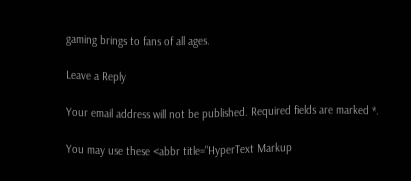gaming brings to fans of all ages.

Leave a Reply

Your email address will not be published. Required fields are marked *.

You may use these <abbr title="HyperText Markup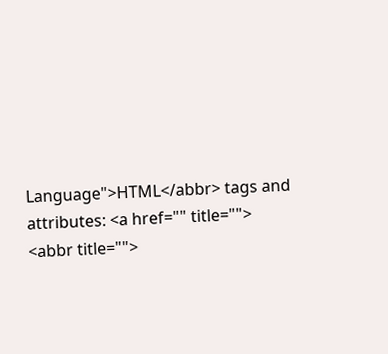Language">HTML</abbr> tags and attributes: <a href="" title=""> <abbr title="">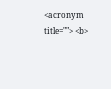<acronym title=""> <b>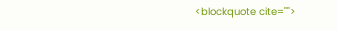<blockquote cite="">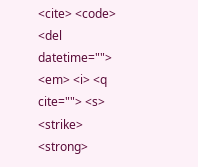<cite> <code> <del datetime=""> <em> <i> <q cite=""> <s> <strike> <strong>